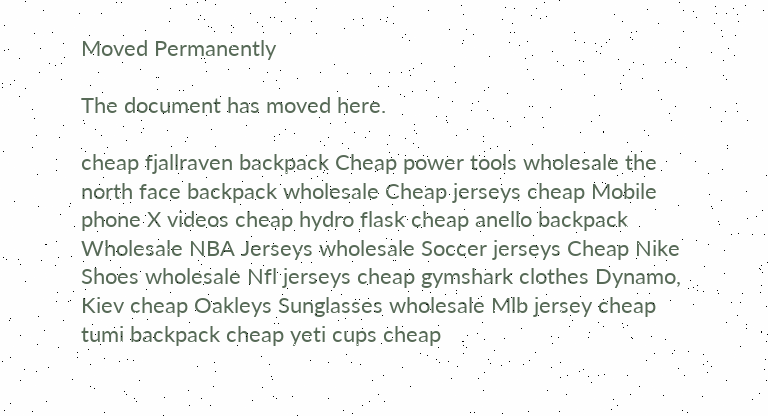Moved Permanently

The document has moved here.

cheap fjallraven backpack Cheap power tools wholesale the north face backpack wholesale Cheap jerseys cheap Mobile phone X videos cheap hydro flask cheap anello backpack Wholesale NBA Jerseys wholesale Soccer jerseys Cheap Nike Shoes wholesale Nfl jerseys cheap gymshark clothes Dynamo, Kiev cheap Oakleys Sunglasses wholesale Mlb jersey cheap tumi backpack cheap yeti cups cheap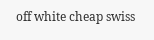off white cheap swiss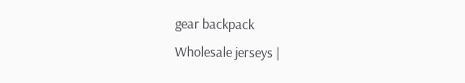gear backpack
Wholesale jerseys |